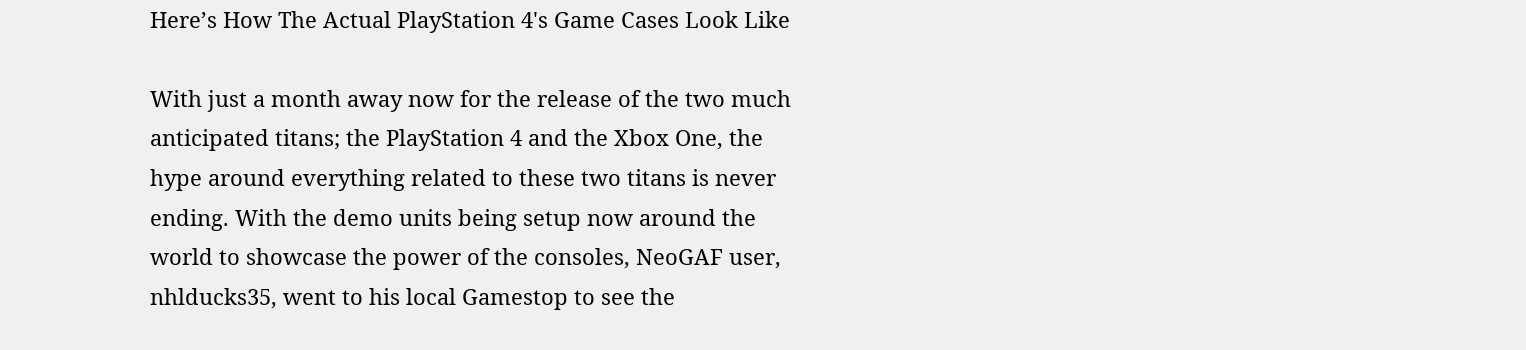Here’s How The Actual PlayStation 4's Game Cases Look Like

With just a month away now for the release of the two much anticipated titans; the PlayStation 4 and the Xbox One, the hype around everything related to these two titans is never ending. With the demo units being setup now around the world to showcase the power of the consoles, NeoGAF user, nhlducks35, went to his local Gamestop to see the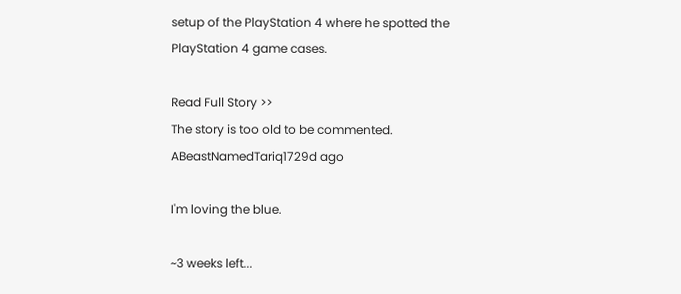setup of the PlayStation 4 where he spotted the PlayStation 4 game cases.

Read Full Story >>
The story is too old to be commented.
ABeastNamedTariq1729d ago

I'm loving the blue.

~3 weeks left...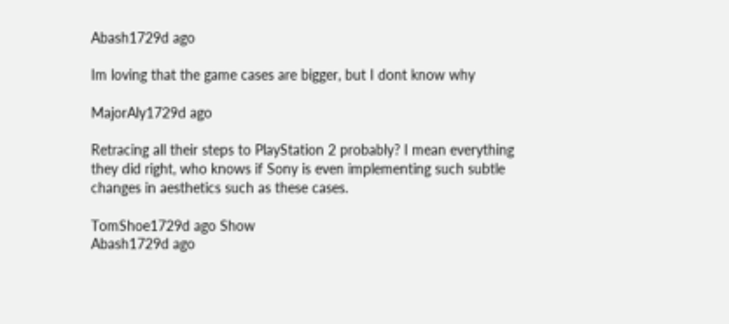Abash1729d ago

Im loving that the game cases are bigger, but I dont know why

MajorAly1729d ago

Retracing all their steps to PlayStation 2 probably? I mean everything they did right, who knows if Sony is even implementing such subtle changes in aesthetics such as these cases.

TomShoe1729d ago Show
Abash1729d ago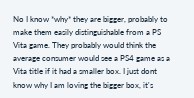No I know *why* they are bigger, probably to make them easily distinguishable from a PS Vita game. They probably would think the average consumer would see a PS4 game as a Vita title if it had a smaller box. I just dont know why I am loving the bigger box, it's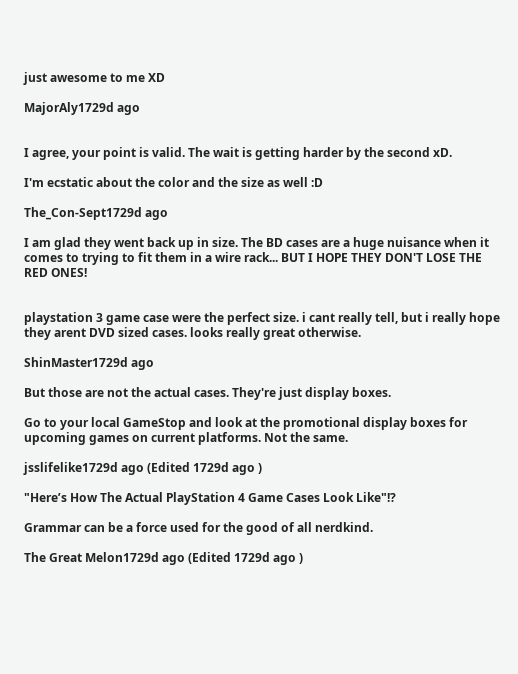just awesome to me XD

MajorAly1729d ago


I agree, your point is valid. The wait is getting harder by the second xD.

I'm ecstatic about the color and the size as well :D

The_Con-Sept1729d ago

I am glad they went back up in size. The BD cases are a huge nuisance when it comes to trying to fit them in a wire rack... BUT I HOPE THEY DON'T LOSE THE RED ONES!


playstation 3 game case were the perfect size. i cant really tell, but i really hope they arent DVD sized cases. looks really great otherwise.

ShinMaster1729d ago

But those are not the actual cases. They're just display boxes.

Go to your local GameStop and look at the promotional display boxes for upcoming games on current platforms. Not the same.

jsslifelike1729d ago (Edited 1729d ago )

"Here’s How The Actual PlayStation 4 Game Cases Look Like"!?

Grammar can be a force used for the good of all nerdkind.

The Great Melon1729d ago (Edited 1729d ago )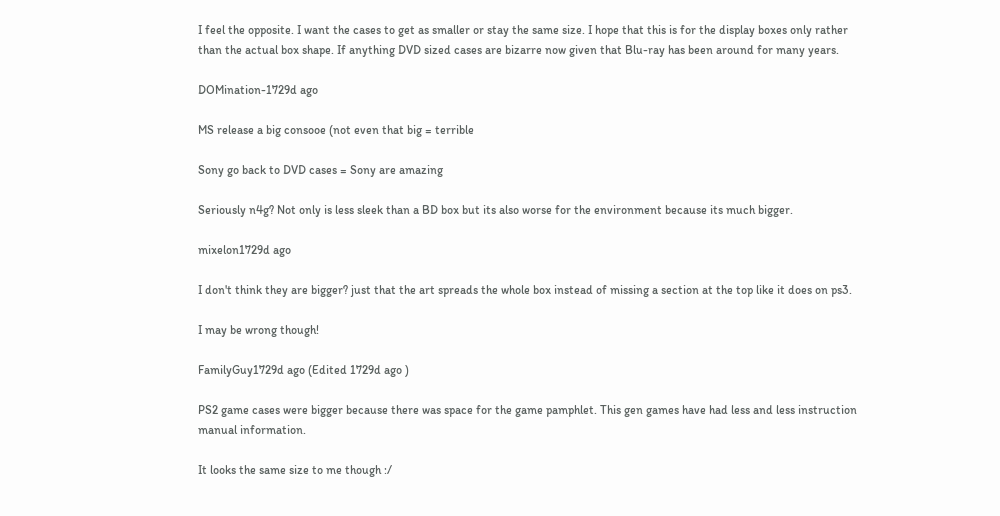I feel the opposite. I want the cases to get as smaller or stay the same size. I hope that this is for the display boxes only rather than the actual box shape. If anything DVD sized cases are bizarre now given that Blu-ray has been around for many years.

DOMination-1729d ago

MS release a big consooe (not even that big = terrible

Sony go back to DVD cases = Sony are amazing

Seriously n4g? Not only is less sleek than a BD box but its also worse for the environment because its much bigger.

mixelon1729d ago

I don't think they are bigger? just that the art spreads the whole box instead of missing a section at the top like it does on ps3.

I may be wrong though!

FamilyGuy1729d ago (Edited 1729d ago )

PS2 game cases were bigger because there was space for the game pamphlet. This gen games have had less and less instruction manual information.

It looks the same size to me though :/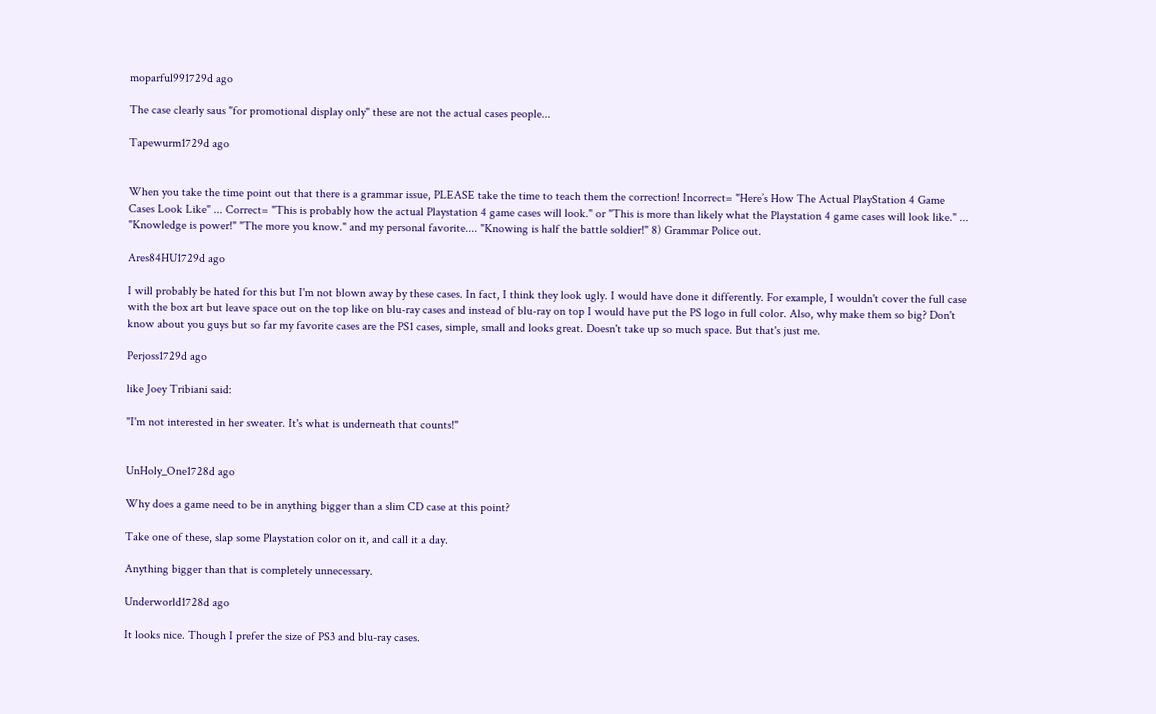moparful991729d ago

The case clearly saus "for promotional display only" these are not the actual cases people...

Tapewurm1729d ago


When you take the time point out that there is a grammar issue, PLEASE take the time to teach them the correction! Incorrect= "Here’s How The Actual PlayStation 4 Game Cases Look Like" ... Correct= "This is probably how the actual Playstation 4 game cases will look." or "This is more than likely what the Playstation 4 game cases will look like." ... "Knowledge is power!" "The more you know." and my personal favorite.... "Knowing is half the battle soldier!" 8) Grammar Police out.

Ares84HU1729d ago

I will probably be hated for this but I'm not blown away by these cases. In fact, I think they look ugly. I would have done it differently. For example, I wouldn't cover the full case with the box art but leave space out on the top like on blu-ray cases and instead of blu-ray on top I would have put the PS logo in full color. Also, why make them so big? Don't know about you guys but so far my favorite cases are the PS1 cases, simple, small and looks great. Doesn't take up so much space. But that's just me.

Perjoss1729d ago

like Joey Tribiani said:

"I'm not interested in her sweater. It's what is underneath that counts!"


UnHoly_One1728d ago

Why does a game need to be in anything bigger than a slim CD case at this point?

Take one of these, slap some Playstation color on it, and call it a day.

Anything bigger than that is completely unnecessary.

Underworld1728d ago

It looks nice. Though I prefer the size of PS3 and blu-ray cases.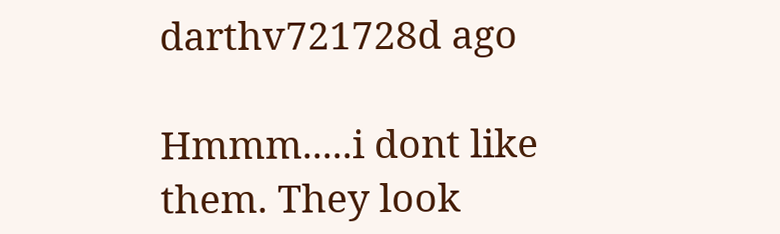darthv721728d ago

Hmmm.....i dont like them. They look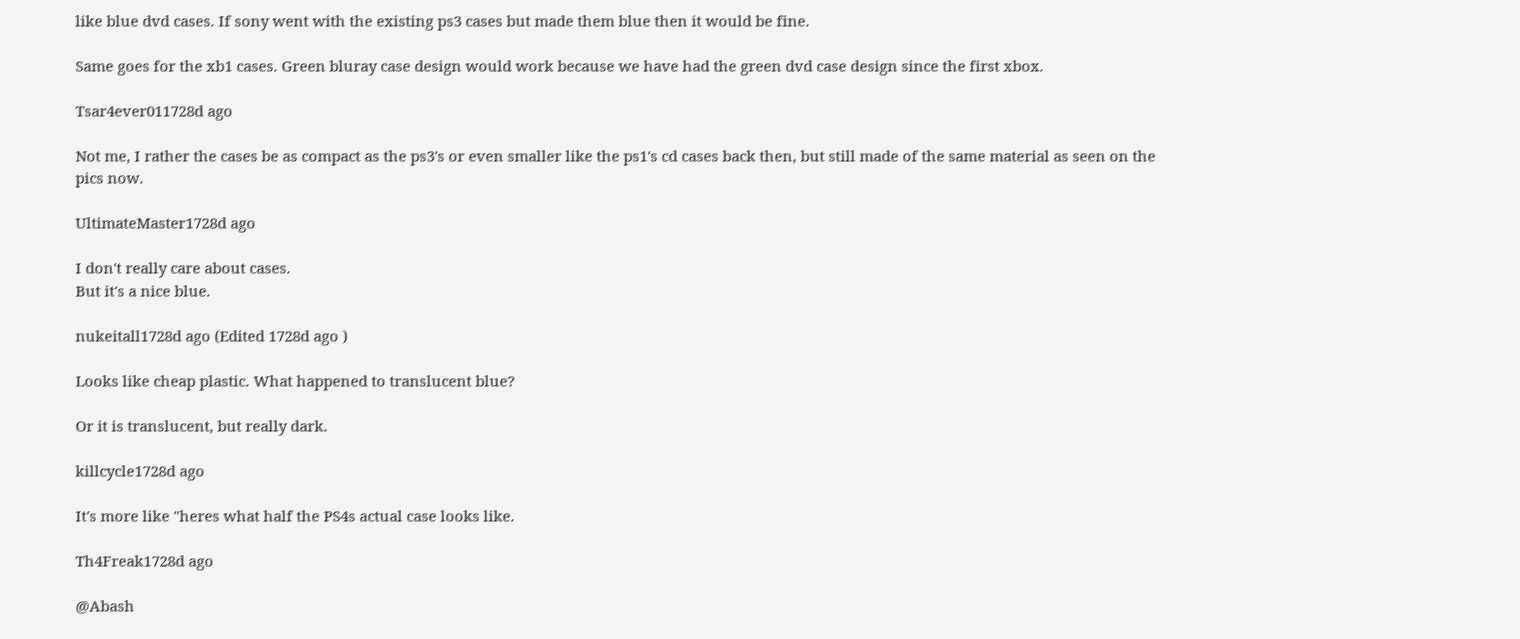like blue dvd cases. If sony went with the existing ps3 cases but made them blue then it would be fine.

Same goes for the xb1 cases. Green bluray case design would work because we have had the green dvd case design since the first xbox.

Tsar4ever011728d ago

Not me, I rather the cases be as compact as the ps3's or even smaller like the ps1's cd cases back then, but still made of the same material as seen on the pics now.

UltimateMaster1728d ago

I don't really care about cases.
But it's a nice blue.

nukeitall1728d ago (Edited 1728d ago )

Looks like cheap plastic. What happened to translucent blue?

Or it is translucent, but really dark.

killcycle1728d ago

It's more like "heres what half the PS4s actual case looks like.

Th4Freak1728d ago

@Abash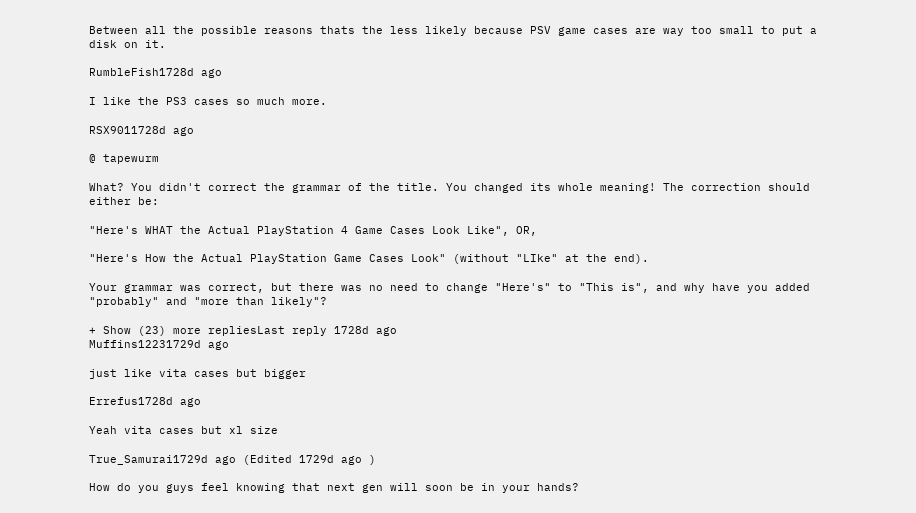Between all the possible reasons thats the less likely because PSV game cases are way too small to put a disk on it.

RumbleFish1728d ago

I like the PS3 cases so much more.

RSX9011728d ago

@ tapewurm

What? You didn't correct the grammar of the title. You changed its whole meaning! The correction should either be:

"Here's WHAT the Actual PlayStation 4 Game Cases Look Like", OR,

"Here's How the Actual PlayStation Game Cases Look" (without "LIke" at the end).

Your grammar was correct, but there was no need to change "Here's" to "This is", and why have you added "probably" and "more than likely"?

+ Show (23) more repliesLast reply 1728d ago
Muffins12231729d ago

just like vita cases but bigger

Errefus1728d ago

Yeah vita cases but xl size

True_Samurai1729d ago (Edited 1729d ago )

How do you guys feel knowing that next gen will soon be in your hands?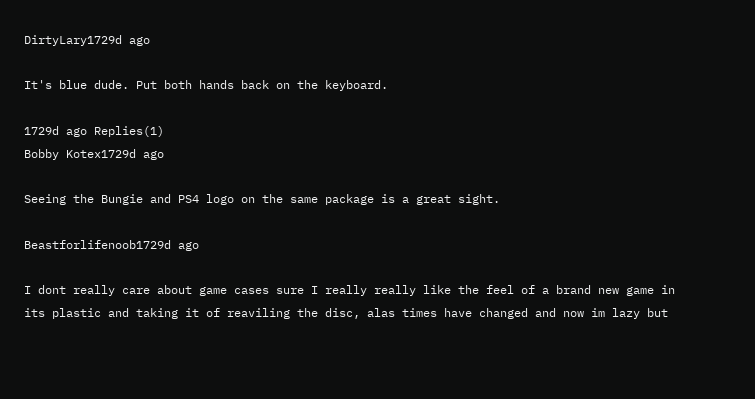DirtyLary1729d ago

It's blue dude. Put both hands back on the keyboard.

1729d ago Replies(1)
Bobby Kotex1729d ago

Seeing the Bungie and PS4 logo on the same package is a great sight.

Beastforlifenoob1729d ago

I dont really care about game cases sure I really really like the feel of a brand new game in its plastic and taking it of reaviling the disc, alas times have changed and now im lazy but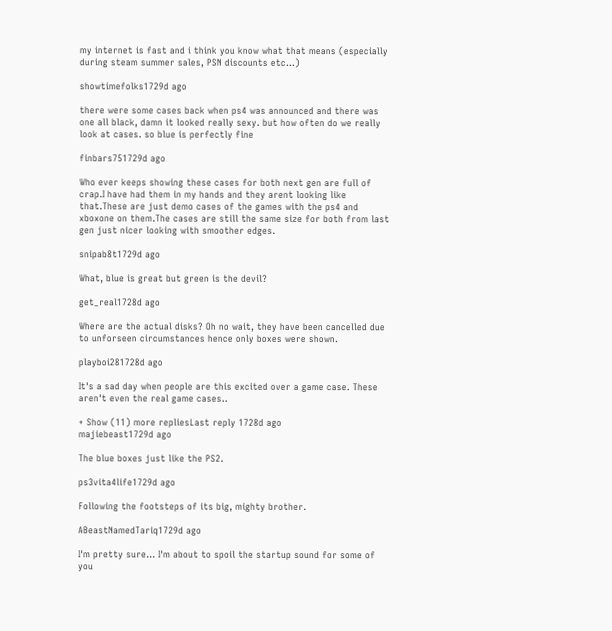my internet is fast and i think you know what that means (especially during steam summer sales, PSN discounts etc...)

showtimefolks1729d ago

there were some cases back when ps4 was announced and there was one all black, damn it looked really sexy. but how often do we really look at cases. so blue is perfectly fine

finbars751729d ago

Who ever keeps showing these cases for both next gen are full of crap.I have had them in my hands and they arent looking like that.These are just demo cases of the games with the ps4 and xboxone on them.The cases are still the same size for both from last gen just nicer looking with smoother edges.

snipab8t1729d ago

What, blue is great but green is the devil?

get_real1728d ago

Where are the actual disks? Oh no wait, they have been cancelled due to unforseen circumstances hence only boxes were shown.

playboi281728d ago

It's a sad day when people are this excited over a game case. These aren't even the real game cases..

+ Show (11) more repliesLast reply 1728d ago
majiebeast1729d ago

The blue boxes just like the PS2.

ps3vita4life1729d ago

Following the footsteps of its big, mighty brother.

ABeastNamedTariq1729d ago

I'm pretty sure... I'm about to spoil the startup sound for some of you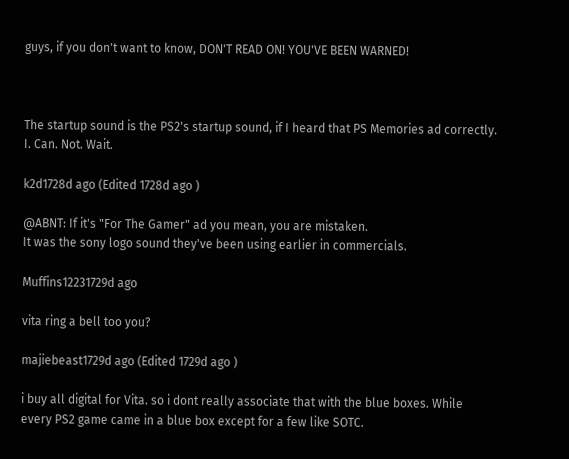guys, if you don't want to know, DON'T READ ON! YOU'VE BEEN WARNED!



The startup sound is the PS2's startup sound, if I heard that PS Memories ad correctly. I. Can. Not. Wait.

k2d1728d ago (Edited 1728d ago )

@ABNT: If it's "For The Gamer" ad you mean, you are mistaken.
It was the sony logo sound they've been using earlier in commercials.

Muffins12231729d ago

vita ring a bell too you?

majiebeast1729d ago (Edited 1729d ago )

i buy all digital for Vita. so i dont really associate that with the blue boxes. While every PS2 game came in a blue box except for a few like SOTC.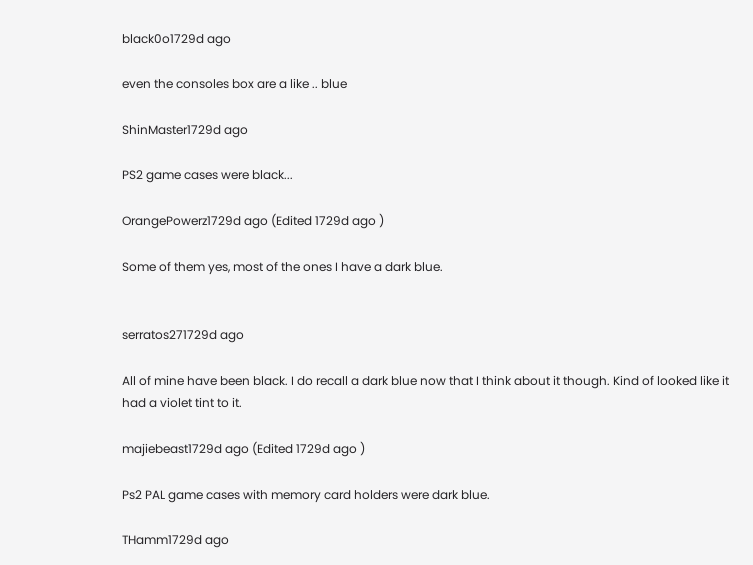black0o1729d ago

even the consoles box are a like .. blue

ShinMaster1729d ago

PS2 game cases were black...

OrangePowerz1729d ago (Edited 1729d ago )

Some of them yes, most of the ones I have a dark blue.


serratos271729d ago

All of mine have been black. I do recall a dark blue now that I think about it though. Kind of looked like it had a violet tint to it.

majiebeast1729d ago (Edited 1729d ago )

Ps2 PAL game cases with memory card holders were dark blue.

THamm1729d ago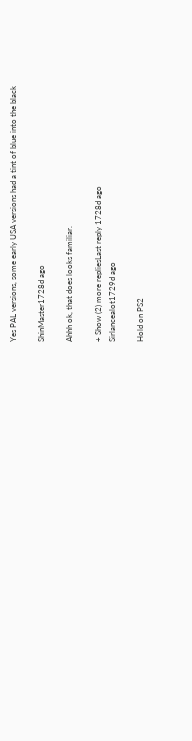Yes PAL versions, some early USA versions had a tint of blue into the black

ShinMaster1728d ago

Ahhh ok, that does looks familiar.

+ Show (2) more repliesLast reply 1728d ago
Sirlancealot1729d ago

Hold on PS2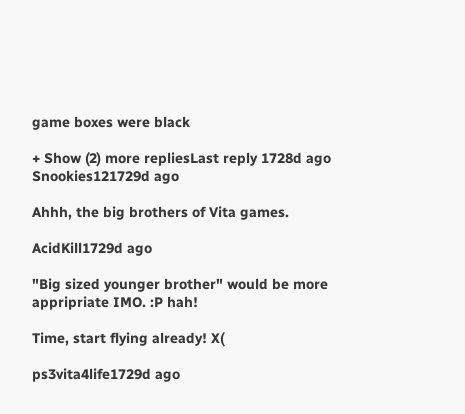game boxes were black

+ Show (2) more repliesLast reply 1728d ago
Snookies121729d ago

Ahhh, the big brothers of Vita games.

AcidKill1729d ago

"Big sized younger brother" would be more appripriate IMO. :P hah!

Time, start flying already! X(

ps3vita4life1729d ago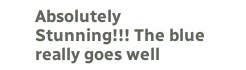Absolutely Stunning!!! The blue really goes well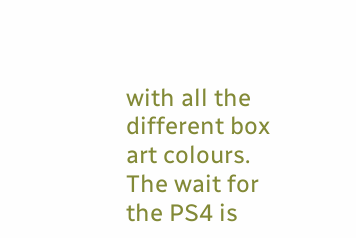with all the different box art colours. The wait for the PS4 is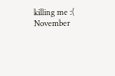killing me :( November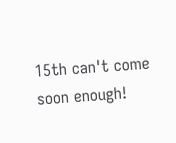15th can't come soon enough!